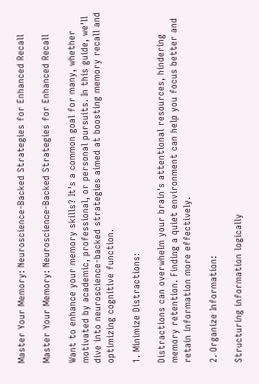Master Your Memory: Neuroscience-Backed Strategies for Enhanced Recall

Master Your Memory: Neuroscience-Backed Strategies for Enhanced Recall

Want to enhance your memory skills? It's a common goal for many, whether motivated by academic, professional, or personal pursuits. In this guide, we'll dive into neuroscience-backed strategies aimed at boosting memory recall and optimizing cognitive function.

1. Minimize Distractions:

Distractions can overwhelm your brain's attentional resources, hindering memory retention. Finding a quiet environment can help you focus better and retain information more effectively.

2. Organize Information:

Structuring information logically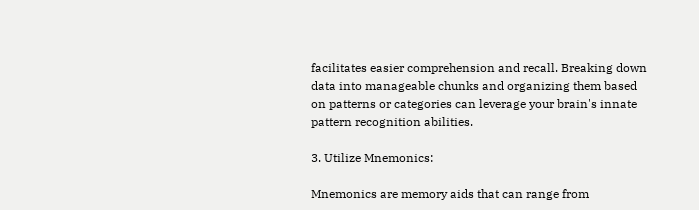facilitates easier comprehension and recall. Breaking down data into manageable chunks and organizing them based on patterns or categories can leverage your brain's innate pattern recognition abilities.

3. Utilize Mnemonics:

Mnemonics are memory aids that can range from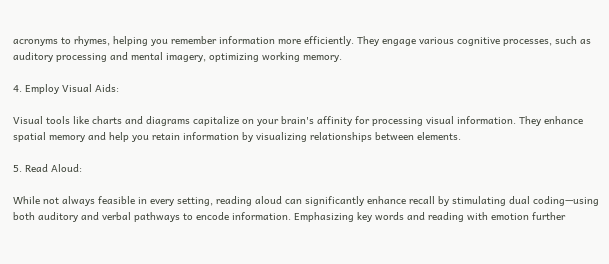acronyms to rhymes, helping you remember information more efficiently. They engage various cognitive processes, such as auditory processing and mental imagery, optimizing working memory.

4. Employ Visual Aids:

Visual tools like charts and diagrams capitalize on your brain's affinity for processing visual information. They enhance spatial memory and help you retain information by visualizing relationships between elements.

5. Read Aloud:

While not always feasible in every setting, reading aloud can significantly enhance recall by stimulating dual coding—using both auditory and verbal pathways to encode information. Emphasizing key words and reading with emotion further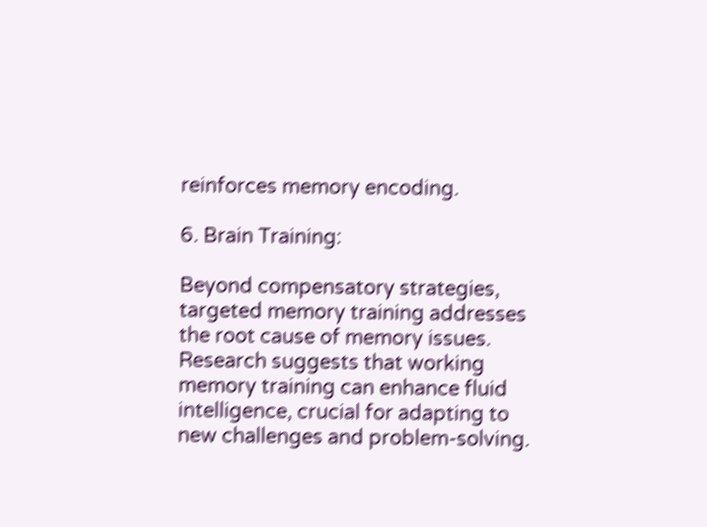reinforces memory encoding.

6. Brain Training:

Beyond compensatory strategies, targeted memory training addresses the root cause of memory issues. Research suggests that working memory training can enhance fluid intelligence, crucial for adapting to new challenges and problem-solving.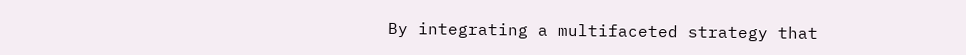By integrating a multifaceted strategy that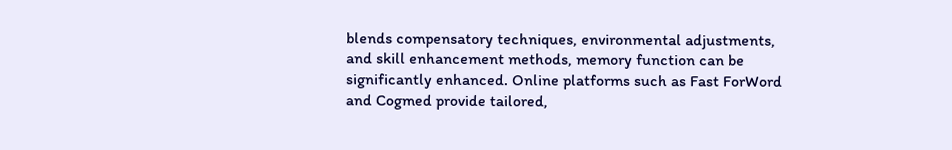blends compensatory techniques, environmental adjustments, and skill enhancement methods, memory function can be significantly enhanced. Online platforms such as Fast ForWord and Cogmed provide tailored,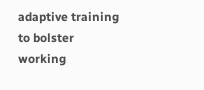adaptive training to bolster working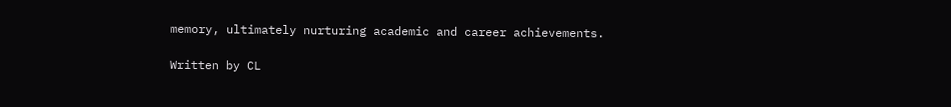memory, ultimately nurturing academic and career achievements.

Written by CL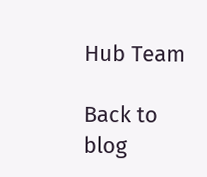Hub Team

Back to blog